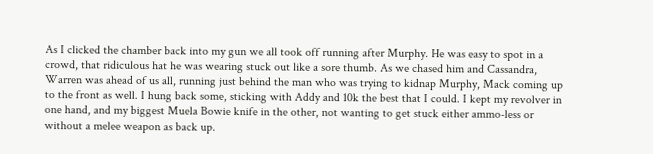As I clicked the chamber back into my gun we all took off running after Murphy. He was easy to spot in a crowd, that ridiculous hat he was wearing stuck out like a sore thumb. As we chased him and Cassandra, Warren was ahead of us all, running just behind the man who was trying to kidnap Murphy, Mack coming up to the front as well. I hung back some, sticking with Addy and 10k the best that I could. I kept my revolver in one hand, and my biggest Muela Bowie knife in the other, not wanting to get stuck either ammo-less or without a melee weapon as back up.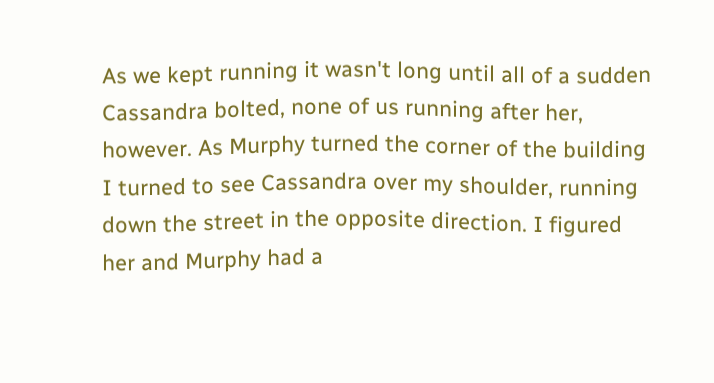As we kept running it wasn't long until all of a sudden Cassandra bolted, none of us running after her, however. As Murphy turned the corner of the building I turned to see Cassandra over my shoulder, running down the street in the opposite direction. I figured her and Murphy had a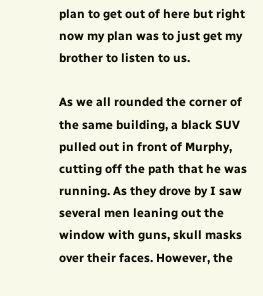plan to get out of here but right now my plan was to just get my brother to listen to us.

As we all rounded the corner of the same building, a black SUV pulled out in front of Murphy, cutting off the path that he was running. As they drove by I saw several men leaning out the window with guns, skull masks over their faces. However, the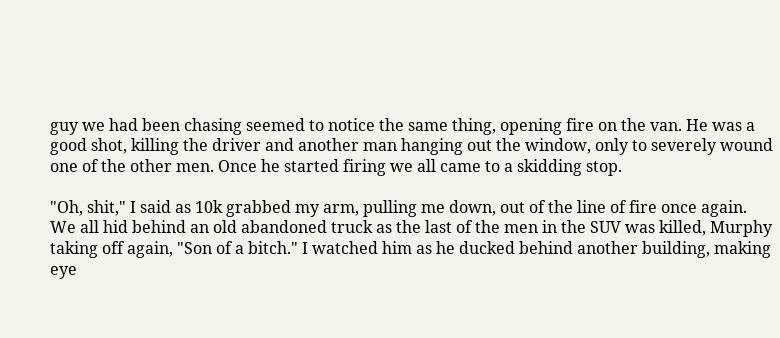guy we had been chasing seemed to notice the same thing, opening fire on the van. He was a good shot, killing the driver and another man hanging out the window, only to severely wound one of the other men. Once he started firing we all came to a skidding stop.

"Oh, shit," I said as 10k grabbed my arm, pulling me down, out of the line of fire once again. We all hid behind an old abandoned truck as the last of the men in the SUV was killed, Murphy taking off again, "Son of a bitch." I watched him as he ducked behind another building, making eye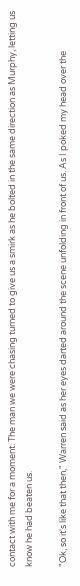contact with me for a moment. The man we were chasing turned to give us a smirk as he bolted in the same direction as Murphy, letting us know he had beaten us.

"Ok, so it's like that then," Warren said as her eyes darted around the scene unfolding in front of us. As I poked my head over the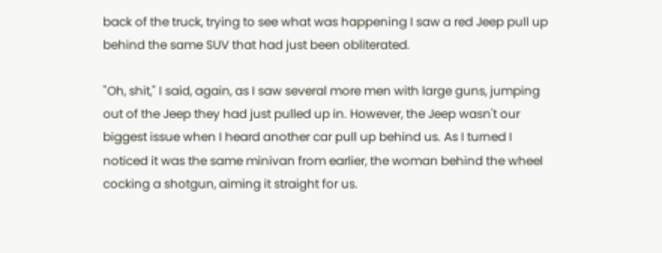back of the truck, trying to see what was happening I saw a red Jeep pull up behind the same SUV that had just been obliterated.

"Oh, shit," I said, again, as I saw several more men with large guns, jumping out of the Jeep they had just pulled up in. However, the Jeep wasn't our biggest issue when I heard another car pull up behind us. As I turned I noticed it was the same minivan from earlier, the woman behind the wheel cocking a shotgun, aiming it straight for us.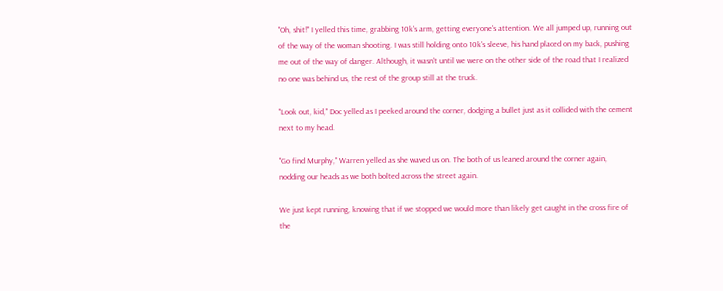"Oh, shit!" I yelled this time, grabbing 10k's arm, getting everyone's attention. We all jumped up, running out of the way of the woman shooting. I was still holding onto 10k's sleeve, his hand placed on my back, pushing me out of the way of danger. Although, it wasn't until we were on the other side of the road that I realized no one was behind us, the rest of the group still at the truck.

"Look out, kid," Doc yelled as I peeked around the corner, dodging a bullet just as it collided with the cement next to my head.

"Go find Murphy," Warren yelled as she waved us on. The both of us leaned around the corner again, nodding our heads as we both bolted across the street again.

We just kept running, knowing that if we stopped we would more than likely get caught in the cross fire of the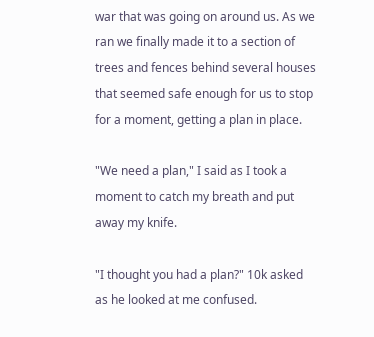war that was going on around us. As we ran we finally made it to a section of trees and fences behind several houses that seemed safe enough for us to stop for a moment, getting a plan in place.

"We need a plan," I said as I took a moment to catch my breath and put away my knife.

"I thought you had a plan?" 10k asked as he looked at me confused.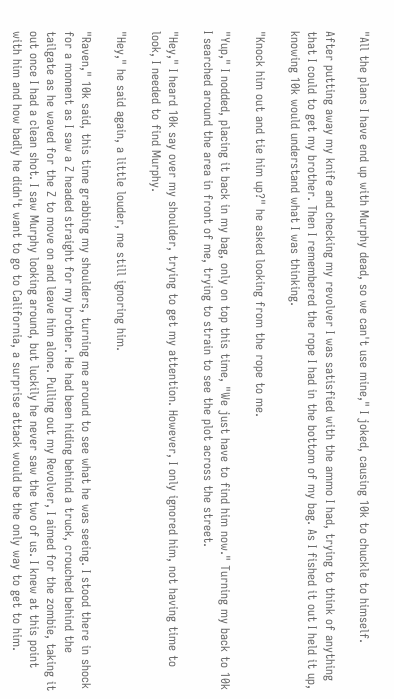"All the plans I have end up with Murphy dead, so we can't use mine," I joked, causing 10k to chuckle to himself.

After putting away my knife and checking my revolver I was satisfied with the ammo I had, trying to think of anything that I could to get my brother. Then I remembered the rope I had in the bottom of my bag. As I fished it out I held it up, knowing 10k would understand what I was thinking.

"Knock him out and tie him up?" he asked looking from the rope to me.

"Yup," I nodded, placing it back in my bag, only on top this time, "We just have to find him now." Turning my back to 10k I searched around the area in front of me, trying to strain to see the plot across the street.

"Hey," I heard 10k say over my shoulder, trying to get my attention. However, I only ignored him, not having time to look, I needed to find Murphy.

"Hey," he said again, a little louder, me still ignoring him.

"Raven," 10k said, this time grabbing my shoulders, turning me around to see what he was seeing. I stood there in shock for a moment as I saw a Z headed straight for my brother. He had been hiding behind a truck, crouched behind the tailgate as he waved for the Z to move on and leave him alone. Pulling out my Revolver, I aimed for the zombie, taking it out once I had a clean shot. I saw Murphy looking around, but luckily he never saw the two of us. I knew at this point with him and how badly he didn't want to go to California, a surprise attack would be the only way to get to him.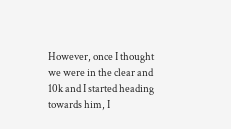However, once I thought we were in the clear and 10k and I started heading towards him, I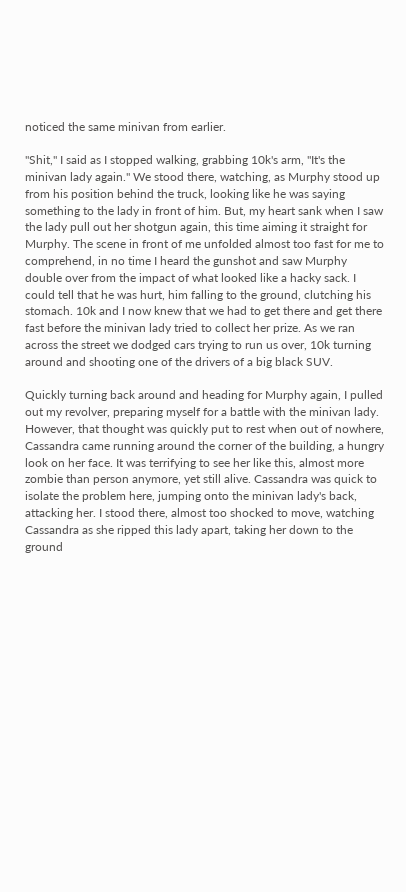noticed the same minivan from earlier.

"Shit," I said as I stopped walking, grabbing 10k's arm, "It's the minivan lady again." We stood there, watching, as Murphy stood up from his position behind the truck, looking like he was saying something to the lady in front of him. But, my heart sank when I saw the lady pull out her shotgun again, this time aiming it straight for Murphy. The scene in front of me unfolded almost too fast for me to comprehend, in no time I heard the gunshot and saw Murphy double over from the impact of what looked like a hacky sack. I could tell that he was hurt, him falling to the ground, clutching his stomach. 10k and I now knew that we had to get there and get there fast before the minivan lady tried to collect her prize. As we ran across the street we dodged cars trying to run us over, 10k turning around and shooting one of the drivers of a big black SUV.

Quickly turning back around and heading for Murphy again, I pulled out my revolver, preparing myself for a battle with the minivan lady. However, that thought was quickly put to rest when out of nowhere, Cassandra came running around the corner of the building, a hungry look on her face. It was terrifying to see her like this, almost more zombie than person anymore, yet still alive. Cassandra was quick to isolate the problem here, jumping onto the minivan lady's back, attacking her. I stood there, almost too shocked to move, watching Cassandra as she ripped this lady apart, taking her down to the ground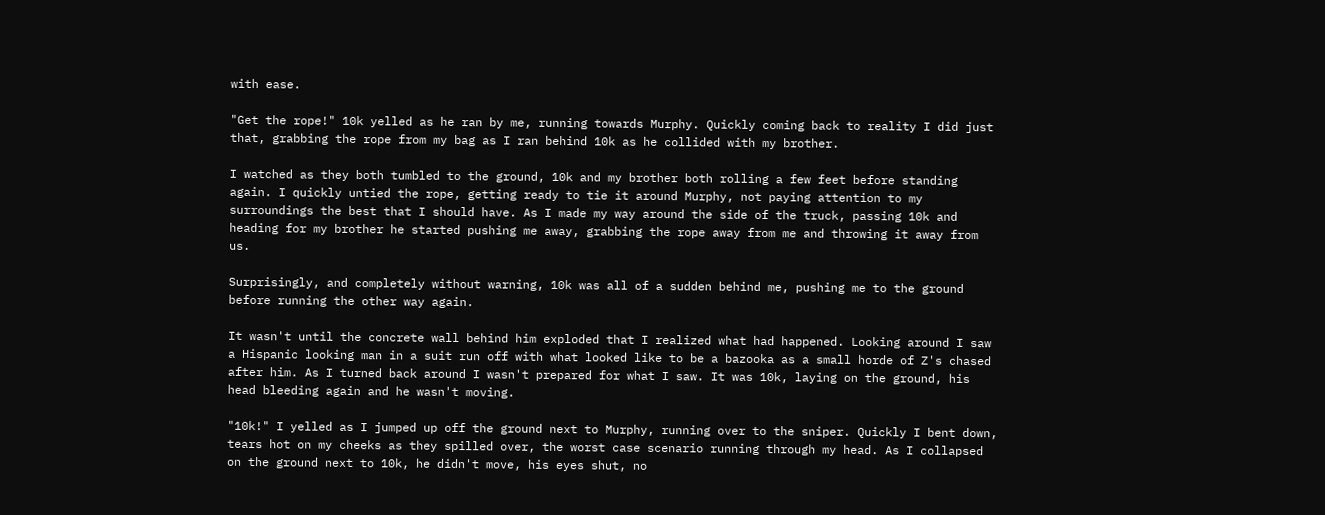with ease.

"Get the rope!" 10k yelled as he ran by me, running towards Murphy. Quickly coming back to reality I did just that, grabbing the rope from my bag as I ran behind 10k as he collided with my brother.

I watched as they both tumbled to the ground, 10k and my brother both rolling a few feet before standing again. I quickly untied the rope, getting ready to tie it around Murphy, not paying attention to my surroundings the best that I should have. As I made my way around the side of the truck, passing 10k and heading for my brother he started pushing me away, grabbing the rope away from me and throwing it away from us.

Surprisingly, and completely without warning, 10k was all of a sudden behind me, pushing me to the ground before running the other way again.

It wasn't until the concrete wall behind him exploded that I realized what had happened. Looking around I saw a Hispanic looking man in a suit run off with what looked like to be a bazooka as a small horde of Z's chased after him. As I turned back around I wasn't prepared for what I saw. It was 10k, laying on the ground, his head bleeding again and he wasn't moving.

"10k!" I yelled as I jumped up off the ground next to Murphy, running over to the sniper. Quickly I bent down, tears hot on my cheeks as they spilled over, the worst case scenario running through my head. As I collapsed on the ground next to 10k, he didn't move, his eyes shut, no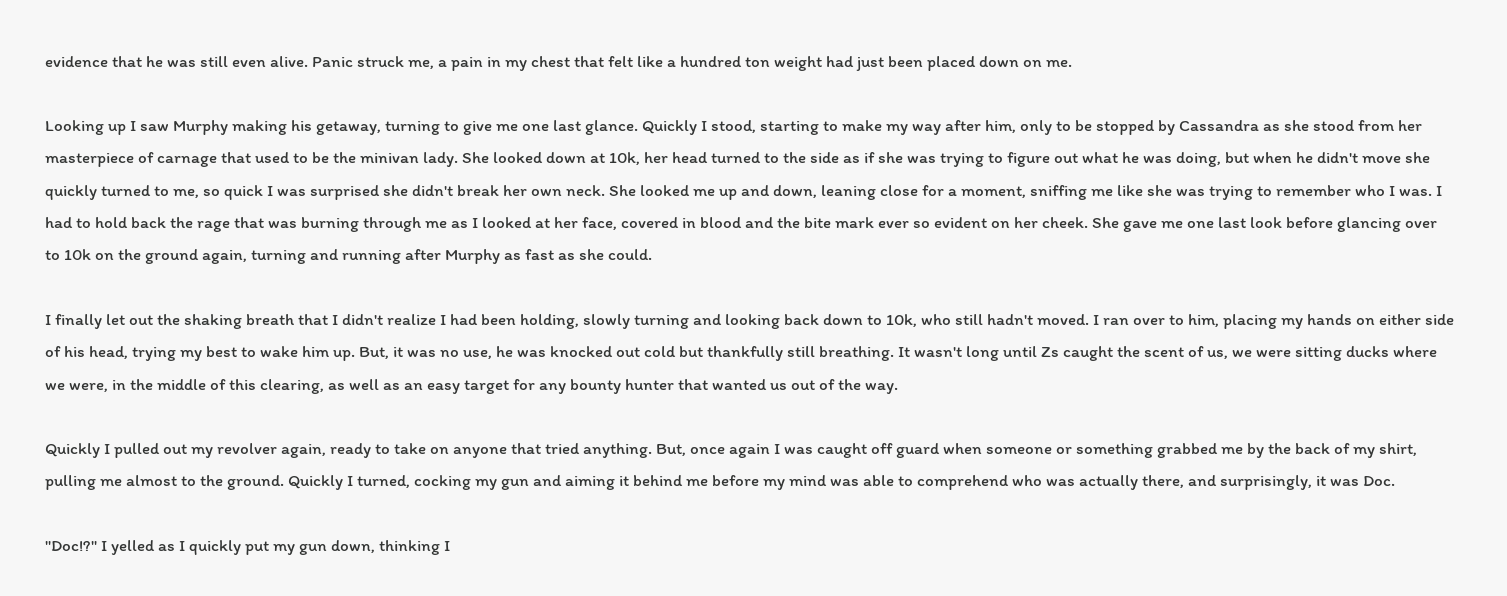evidence that he was still even alive. Panic struck me, a pain in my chest that felt like a hundred ton weight had just been placed down on me.

Looking up I saw Murphy making his getaway, turning to give me one last glance. Quickly I stood, starting to make my way after him, only to be stopped by Cassandra as she stood from her masterpiece of carnage that used to be the minivan lady. She looked down at 10k, her head turned to the side as if she was trying to figure out what he was doing, but when he didn't move she quickly turned to me, so quick I was surprised she didn't break her own neck. She looked me up and down, leaning close for a moment, sniffing me like she was trying to remember who I was. I had to hold back the rage that was burning through me as I looked at her face, covered in blood and the bite mark ever so evident on her cheek. She gave me one last look before glancing over to 10k on the ground again, turning and running after Murphy as fast as she could.

I finally let out the shaking breath that I didn't realize I had been holding, slowly turning and looking back down to 10k, who still hadn't moved. I ran over to him, placing my hands on either side of his head, trying my best to wake him up. But, it was no use, he was knocked out cold but thankfully still breathing. It wasn't long until Zs caught the scent of us, we were sitting ducks where we were, in the middle of this clearing, as well as an easy target for any bounty hunter that wanted us out of the way.

Quickly I pulled out my revolver again, ready to take on anyone that tried anything. But, once again I was caught off guard when someone or something grabbed me by the back of my shirt, pulling me almost to the ground. Quickly I turned, cocking my gun and aiming it behind me before my mind was able to comprehend who was actually there, and surprisingly, it was Doc.

"Doc!?" I yelled as I quickly put my gun down, thinking I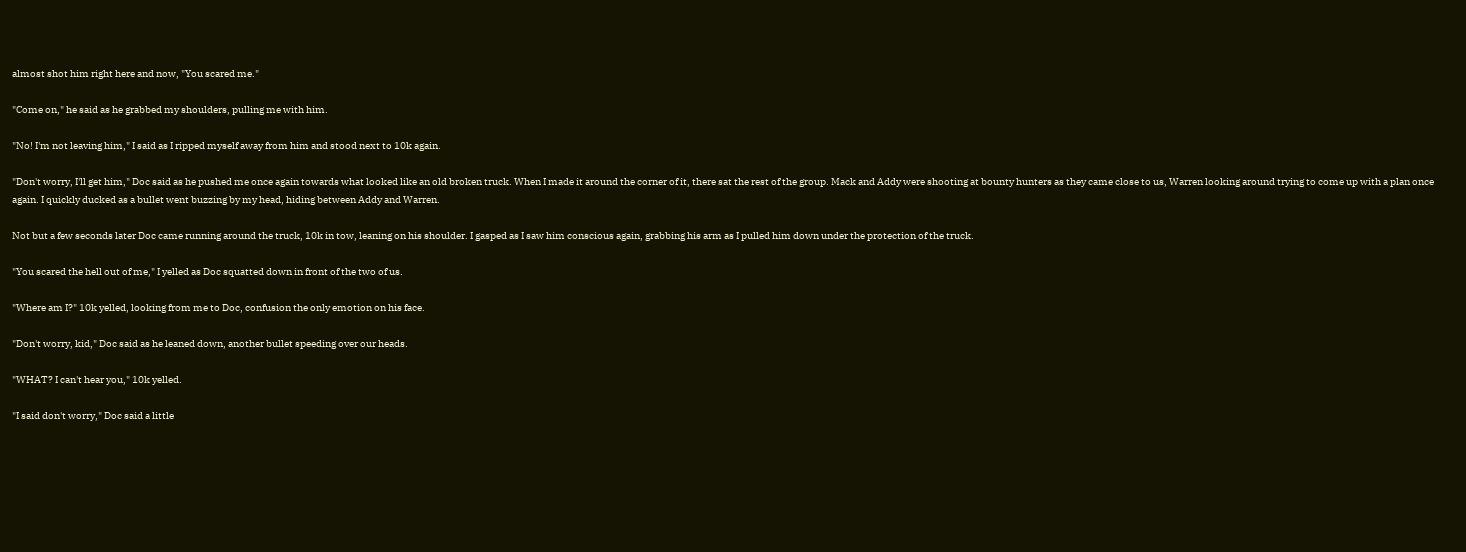almost shot him right here and now, "You scared me."

"Come on," he said as he grabbed my shoulders, pulling me with him.

"No! I'm not leaving him," I said as I ripped myself away from him and stood next to 10k again.

"Don't worry, I'll get him," Doc said as he pushed me once again towards what looked like an old broken truck. When I made it around the corner of it, there sat the rest of the group. Mack and Addy were shooting at bounty hunters as they came close to us, Warren looking around trying to come up with a plan once again. I quickly ducked as a bullet went buzzing by my head, hiding between Addy and Warren.

Not but a few seconds later Doc came running around the truck, 10k in tow, leaning on his shoulder. I gasped as I saw him conscious again, grabbing his arm as I pulled him down under the protection of the truck.

"You scared the hell out of me," I yelled as Doc squatted down in front of the two of us.

"Where am I?" 10k yelled, looking from me to Doc, confusion the only emotion on his face.

"Don't worry, kid," Doc said as he leaned down, another bullet speeding over our heads.

"WHAT? I can't hear you," 10k yelled.

"I said don't worry," Doc said a little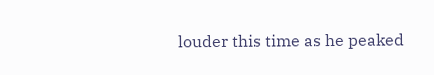louder this time as he peaked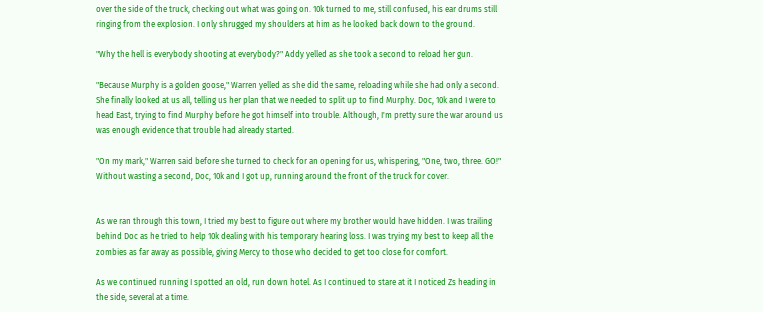over the side of the truck, checking out what was going on. 10k turned to me, still confused, his ear drums still ringing from the explosion. I only shrugged my shoulders at him as he looked back down to the ground.

"Why the hell is everybody shooting at everybody?" Addy yelled as she took a second to reload her gun.

"Because Murphy is a golden goose," Warren yelled as she did the same, reloading while she had only a second. She finally looked at us all, telling us her plan that we needed to split up to find Murphy. Doc, 10k and I were to head East, trying to find Murphy before he got himself into trouble. Although, I'm pretty sure the war around us was enough evidence that trouble had already started.

"On my mark," Warren said before she turned to check for an opening for us, whispering, "One, two, three. GO!" Without wasting a second, Doc, 10k and I got up, running around the front of the truck for cover.


As we ran through this town, I tried my best to figure out where my brother would have hidden. I was trailing behind Doc as he tried to help 10k dealing with his temporary hearing loss. I was trying my best to keep all the zombies as far away as possible, giving Mercy to those who decided to get too close for comfort.

As we continued running I spotted an old, run down hotel. As I continued to stare at it I noticed Zs heading in the side, several at a time.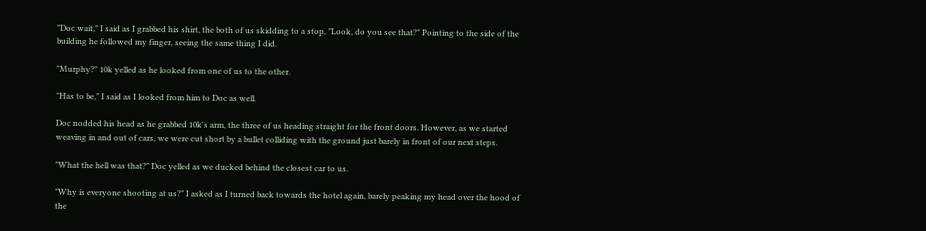"Doc wait," I said as I grabbed his shirt, the both of us skidding to a stop, "Look, do you see that?" Pointing to the side of the building he followed my finger, seeing the same thing I did.

"Murphy?" 10k yelled as he looked from one of us to the other.

"Has to be," I said as I looked from him to Doc as well.

Doc nodded his head as he grabbed 10k's arm, the three of us heading straight for the front doors. However, as we started weaving in and out of cars, we were cut short by a bullet colliding with the ground just barely in front of our next steps.

"What the hell was that?" Doc yelled as we ducked behind the closest car to us.

"Why is everyone shooting at us?" I asked as I turned back towards the hotel again, barely peaking my head over the hood of the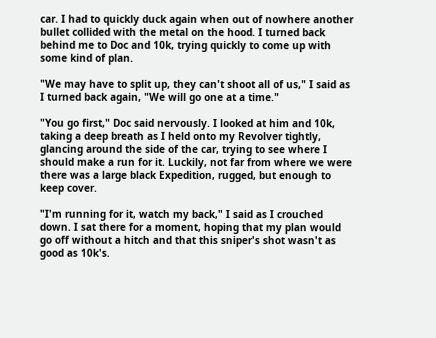car. I had to quickly duck again when out of nowhere another bullet collided with the metal on the hood. I turned back behind me to Doc and 10k, trying quickly to come up with some kind of plan.

"We may have to split up, they can't shoot all of us," I said as I turned back again, "We will go one at a time."

"You go first," Doc said nervously. I looked at him and 10k, taking a deep breath as I held onto my Revolver tightly, glancing around the side of the car, trying to see where I should make a run for it. Luckily, not far from where we were there was a large black Expedition, rugged, but enough to keep cover.

"I'm running for it, watch my back," I said as I crouched down. I sat there for a moment, hoping that my plan would go off without a hitch and that this sniper's shot wasn't as good as 10k's.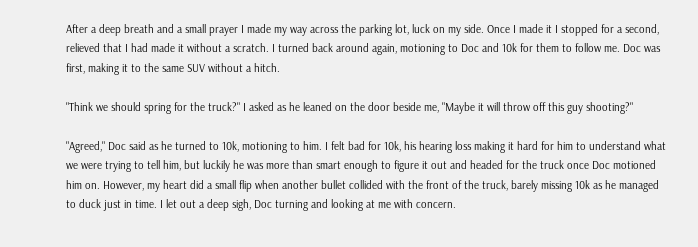After a deep breath and a small prayer I made my way across the parking lot, luck on my side. Once I made it I stopped for a second, relieved that I had made it without a scratch. I turned back around again, motioning to Doc and 10k for them to follow me. Doc was first, making it to the same SUV without a hitch.

"Think we should spring for the truck?" I asked as he leaned on the door beside me, "Maybe it will throw off this guy shooting?"

"Agreed," Doc said as he turned to 10k, motioning to him. I felt bad for 10k, his hearing loss making it hard for him to understand what we were trying to tell him, but luckily he was more than smart enough to figure it out and headed for the truck once Doc motioned him on. However, my heart did a small flip when another bullet collided with the front of the truck, barely missing 10k as he managed to duck just in time. I let out a deep sigh, Doc turning and looking at me with concern.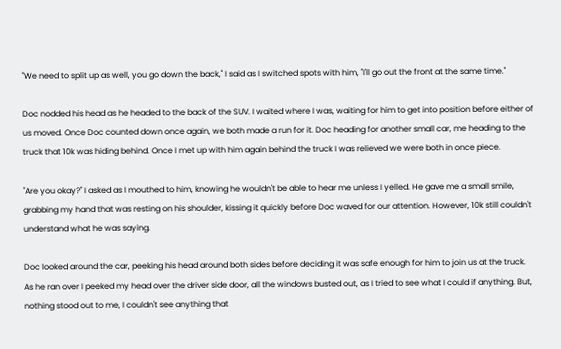"We need to split up as well, you go down the back," I said as I switched spots with him, "I'll go out the front at the same time."

Doc nodded his head as he headed to the back of the SUV. I waited where I was, waiting for him to get into position before either of us moved. Once Doc counted down once again, we both made a run for it. Doc heading for another small car, me heading to the truck that 10k was hiding behind. Once I met up with him again behind the truck I was relieved we were both in once piece.

"Are you okay?" I asked as I mouthed to him, knowing he wouldn't be able to hear me unless I yelled. He gave me a small smile, grabbing my hand that was resting on his shoulder, kissing it quickly before Doc waved for our attention. However, 10k still couldn't understand what he was saying.

Doc looked around the car, peeking his head around both sides before deciding it was safe enough for him to join us at the truck. As he ran over I peeked my head over the driver side door, all the windows busted out, as I tried to see what I could if anything. But, nothing stood out to me, I couldn't see anything that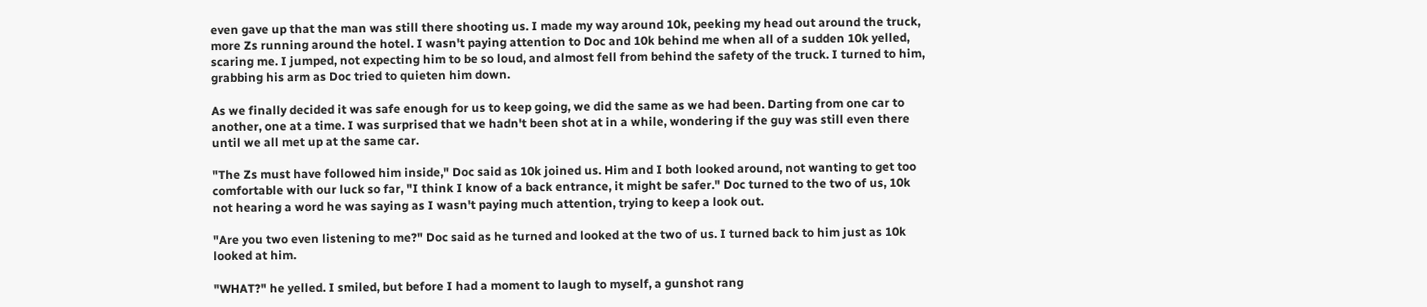even gave up that the man was still there shooting us. I made my way around 10k, peeking my head out around the truck, more Zs running around the hotel. I wasn't paying attention to Doc and 10k behind me when all of a sudden 10k yelled, scaring me. I jumped, not expecting him to be so loud, and almost fell from behind the safety of the truck. I turned to him, grabbing his arm as Doc tried to quieten him down.

As we finally decided it was safe enough for us to keep going, we did the same as we had been. Darting from one car to another, one at a time. I was surprised that we hadn't been shot at in a while, wondering if the guy was still even there until we all met up at the same car.

"The Zs must have followed him inside," Doc said as 10k joined us. Him and I both looked around, not wanting to get too comfortable with our luck so far, "I think I know of a back entrance, it might be safer." Doc turned to the two of us, 10k not hearing a word he was saying as I wasn't paying much attention, trying to keep a look out.

"Are you two even listening to me?" Doc said as he turned and looked at the two of us. I turned back to him just as 10k looked at him.

"WHAT?" he yelled. I smiled, but before I had a moment to laugh to myself, a gunshot rang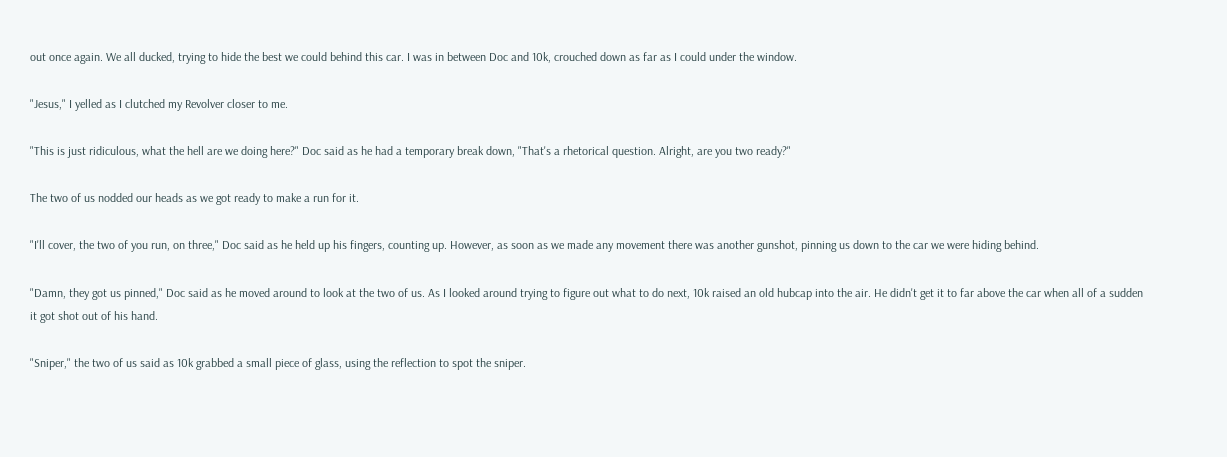out once again. We all ducked, trying to hide the best we could behind this car. I was in between Doc and 10k, crouched down as far as I could under the window.

"Jesus," I yelled as I clutched my Revolver closer to me.

"This is just ridiculous, what the hell are we doing here?" Doc said as he had a temporary break down, "That's a rhetorical question. Alright, are you two ready?"

The two of us nodded our heads as we got ready to make a run for it.

"I'll cover, the two of you run, on three," Doc said as he held up his fingers, counting up. However, as soon as we made any movement there was another gunshot, pinning us down to the car we were hiding behind.

"Damn, they got us pinned," Doc said as he moved around to look at the two of us. As I looked around trying to figure out what to do next, 10k raised an old hubcap into the air. He didn't get it to far above the car when all of a sudden it got shot out of his hand.

"Sniper," the two of us said as 10k grabbed a small piece of glass, using the reflection to spot the sniper.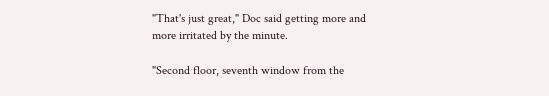"That's just great," Doc said getting more and more irritated by the minute.

"Second floor, seventh window from the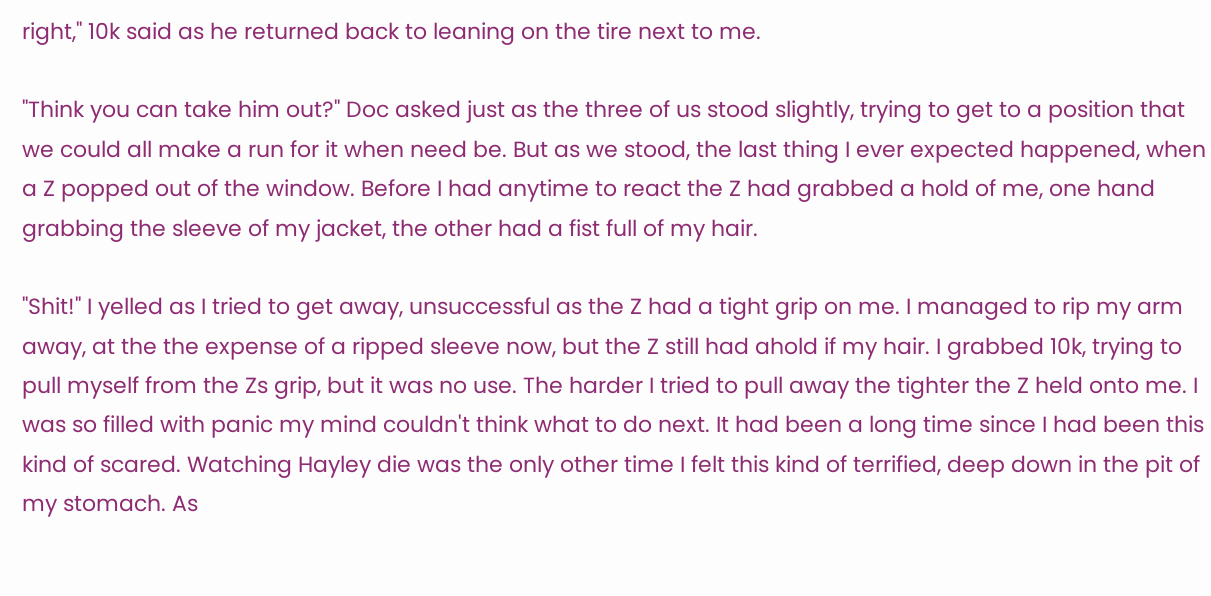right," 10k said as he returned back to leaning on the tire next to me.

"Think you can take him out?" Doc asked just as the three of us stood slightly, trying to get to a position that we could all make a run for it when need be. But as we stood, the last thing I ever expected happened, when a Z popped out of the window. Before I had anytime to react the Z had grabbed a hold of me, one hand grabbing the sleeve of my jacket, the other had a fist full of my hair.

"Shit!" I yelled as I tried to get away, unsuccessful as the Z had a tight grip on me. I managed to rip my arm away, at the the expense of a ripped sleeve now, but the Z still had ahold if my hair. I grabbed 10k, trying to pull myself from the Zs grip, but it was no use. The harder I tried to pull away the tighter the Z held onto me. I was so filled with panic my mind couldn't think what to do next. It had been a long time since I had been this kind of scared. Watching Hayley die was the only other time I felt this kind of terrified, deep down in the pit of my stomach. As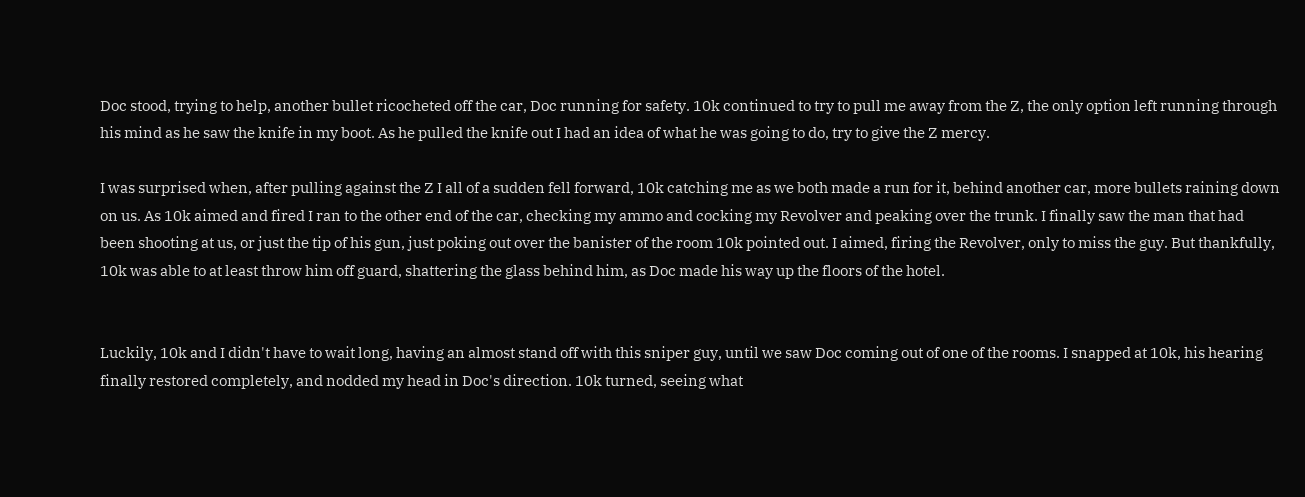Doc stood, trying to help, another bullet ricocheted off the car, Doc running for safety. 10k continued to try to pull me away from the Z, the only option left running through his mind as he saw the knife in my boot. As he pulled the knife out I had an idea of what he was going to do, try to give the Z mercy.

I was surprised when, after pulling against the Z I all of a sudden fell forward, 10k catching me as we both made a run for it, behind another car, more bullets raining down on us. As 10k aimed and fired I ran to the other end of the car, checking my ammo and cocking my Revolver and peaking over the trunk. I finally saw the man that had been shooting at us, or just the tip of his gun, just poking out over the banister of the room 10k pointed out. I aimed, firing the Revolver, only to miss the guy. But thankfully, 10k was able to at least throw him off guard, shattering the glass behind him, as Doc made his way up the floors of the hotel.


Luckily, 10k and I didn't have to wait long, having an almost stand off with this sniper guy, until we saw Doc coming out of one of the rooms. I snapped at 10k, his hearing finally restored completely, and nodded my head in Doc's direction. 10k turned, seeing what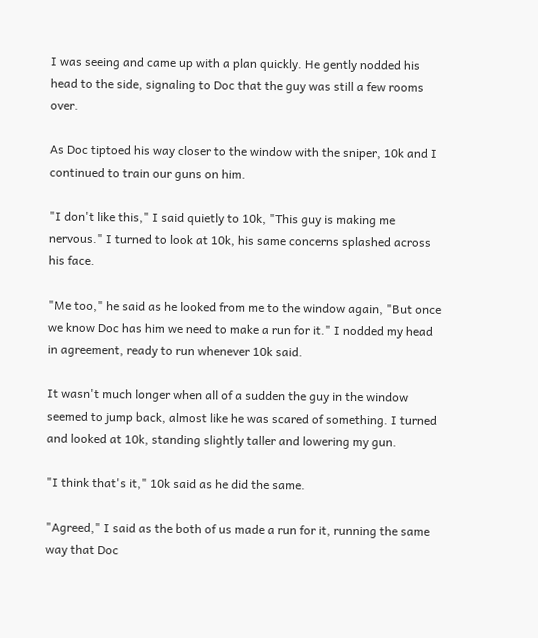I was seeing and came up with a plan quickly. He gently nodded his head to the side, signaling to Doc that the guy was still a few rooms over.

As Doc tiptoed his way closer to the window with the sniper, 10k and I continued to train our guns on him.

"I don't like this," I said quietly to 10k, "This guy is making me nervous." I turned to look at 10k, his same concerns splashed across his face.

"Me too," he said as he looked from me to the window again, "But once we know Doc has him we need to make a run for it." I nodded my head in agreement, ready to run whenever 10k said.

It wasn't much longer when all of a sudden the guy in the window seemed to jump back, almost like he was scared of something. I turned and looked at 10k, standing slightly taller and lowering my gun.

"I think that's it," 10k said as he did the same.

"Agreed," I said as the both of us made a run for it, running the same way that Doc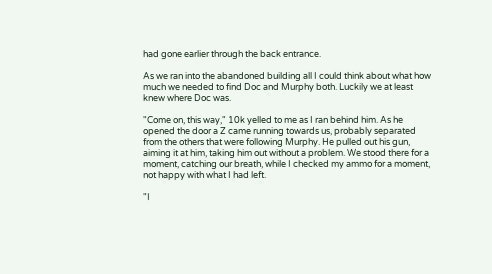had gone earlier through the back entrance.

As we ran into the abandoned building all I could think about what how much we needed to find Doc and Murphy both. Luckily we at least knew where Doc was.

"Come on, this way," 10k yelled to me as I ran behind him. As he opened the door a Z came running towards us, probably separated from the others that were following Murphy. He pulled out his gun, aiming it at him, taking him out without a problem. We stood there for a moment, catching our breath, while I checked my ammo for a moment, not happy with what I had left.

"I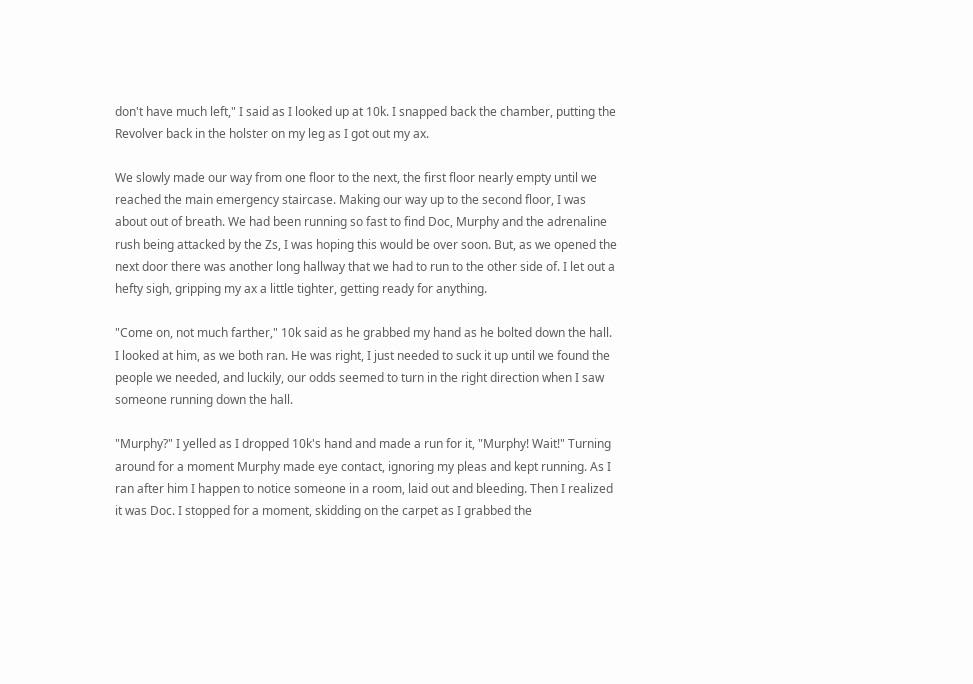don't have much left," I said as I looked up at 10k. I snapped back the chamber, putting the Revolver back in the holster on my leg as I got out my ax.

We slowly made our way from one floor to the next, the first floor nearly empty until we reached the main emergency staircase. Making our way up to the second floor, I was about out of breath. We had been running so fast to find Doc, Murphy and the adrenaline rush being attacked by the Zs, I was hoping this would be over soon. But, as we opened the next door there was another long hallway that we had to run to the other side of. I let out a hefty sigh, gripping my ax a little tighter, getting ready for anything.

"Come on, not much farther," 10k said as he grabbed my hand as he bolted down the hall. I looked at him, as we both ran. He was right, I just needed to suck it up until we found the people we needed, and luckily, our odds seemed to turn in the right direction when I saw someone running down the hall.

"Murphy?" I yelled as I dropped 10k's hand and made a run for it, "Murphy! Wait!" Turning around for a moment Murphy made eye contact, ignoring my pleas and kept running. As I ran after him I happen to notice someone in a room, laid out and bleeding. Then I realized it was Doc. I stopped for a moment, skidding on the carpet as I grabbed the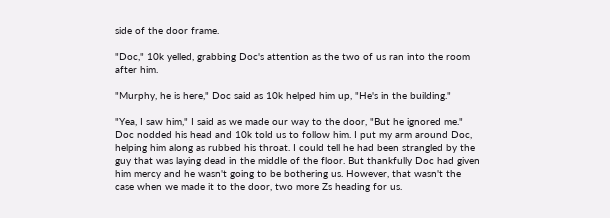side of the door frame.

"Doc," 10k yelled, grabbing Doc's attention as the two of us ran into the room after him.

"Murphy, he is here," Doc said as 10k helped him up, "He's in the building."

"Yea, I saw him," I said as we made our way to the door, "But he ignored me." Doc nodded his head and 10k told us to follow him. I put my arm around Doc, helping him along as rubbed his throat. I could tell he had been strangled by the guy that was laying dead in the middle of the floor. But thankfully Doc had given him mercy and he wasn't going to be bothering us. However, that wasn't the case when we made it to the door, two more Zs heading for us.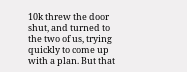10k threw the door shut, and turned to the two of us, trying quickly to come up with a plan. But that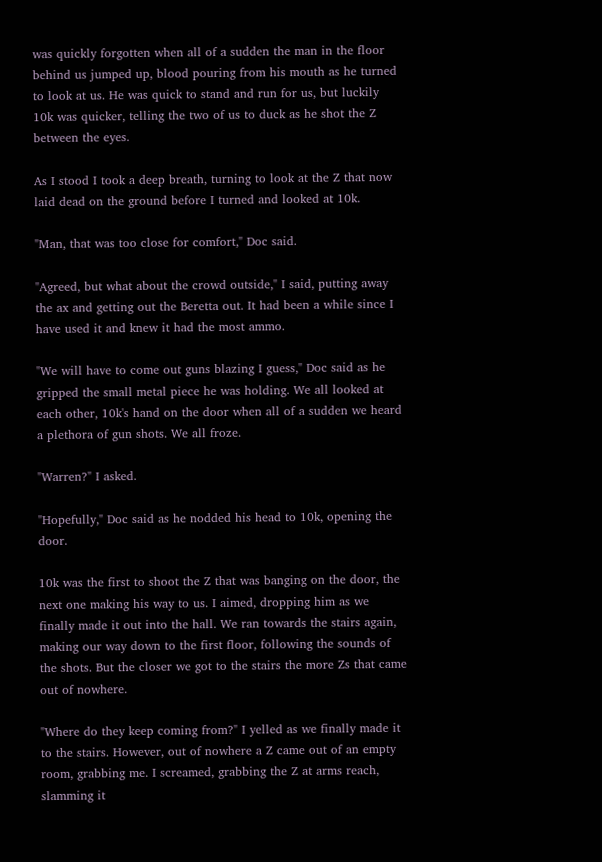was quickly forgotten when all of a sudden the man in the floor behind us jumped up, blood pouring from his mouth as he turned to look at us. He was quick to stand and run for us, but luckily 10k was quicker, telling the two of us to duck as he shot the Z between the eyes.

As I stood I took a deep breath, turning to look at the Z that now laid dead on the ground before I turned and looked at 10k.

"Man, that was too close for comfort," Doc said.

"Agreed, but what about the crowd outside," I said, putting away the ax and getting out the Beretta out. It had been a while since I have used it and knew it had the most ammo.

"We will have to come out guns blazing I guess," Doc said as he gripped the small metal piece he was holding. We all looked at each other, 10k's hand on the door when all of a sudden we heard a plethora of gun shots. We all froze.

"Warren?" I asked.

"Hopefully," Doc said as he nodded his head to 10k, opening the door.

10k was the first to shoot the Z that was banging on the door, the next one making his way to us. I aimed, dropping him as we finally made it out into the hall. We ran towards the stairs again, making our way down to the first floor, following the sounds of the shots. But the closer we got to the stairs the more Zs that came out of nowhere.

"Where do they keep coming from?" I yelled as we finally made it to the stairs. However, out of nowhere a Z came out of an empty room, grabbing me. I screamed, grabbing the Z at arms reach, slamming it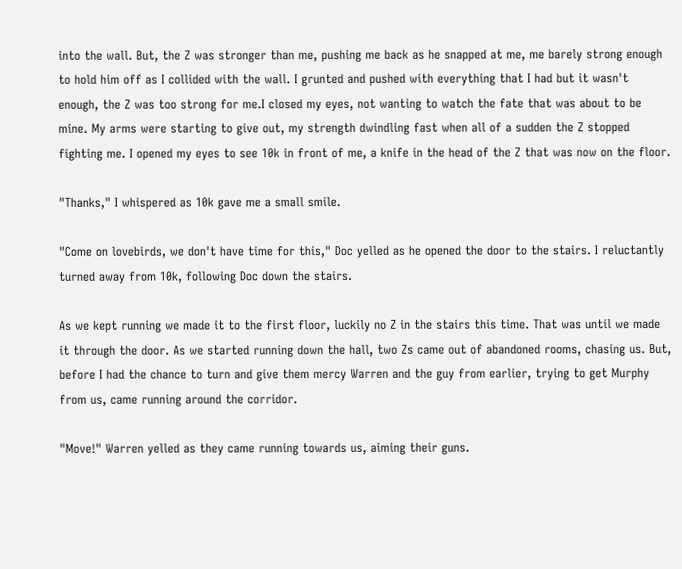into the wall. But, the Z was stronger than me, pushing me back as he snapped at me, me barely strong enough to hold him off as I collided with the wall. I grunted and pushed with everything that I had but it wasn't enough, the Z was too strong for me.I closed my eyes, not wanting to watch the fate that was about to be mine. My arms were starting to give out, my strength dwindling fast when all of a sudden the Z stopped fighting me. I opened my eyes to see 10k in front of me, a knife in the head of the Z that was now on the floor.

"Thanks," I whispered as 10k gave me a small smile.

"Come on lovebirds, we don't have time for this," Doc yelled as he opened the door to the stairs. I reluctantly turned away from 10k, following Doc down the stairs.

As we kept running we made it to the first floor, luckily no Z in the stairs this time. That was until we made it through the door. As we started running down the hall, two Zs came out of abandoned rooms, chasing us. But, before I had the chance to turn and give them mercy Warren and the guy from earlier, trying to get Murphy from us, came running around the corridor.

"Move!" Warren yelled as they came running towards us, aiming their guns.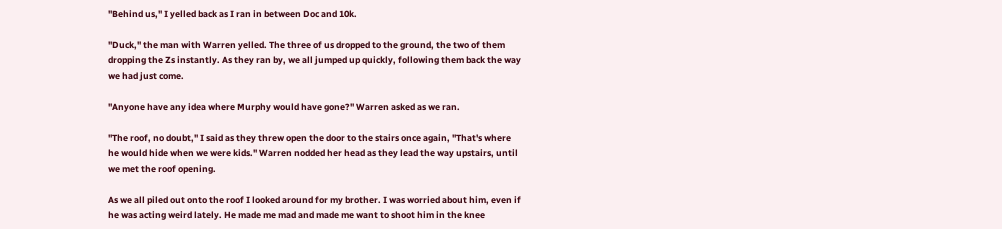"Behind us," I yelled back as I ran in between Doc and 10k.

"Duck," the man with Warren yelled. The three of us dropped to the ground, the two of them dropping the Zs instantly. As they ran by, we all jumped up quickly, following them back the way we had just come.

"Anyone have any idea where Murphy would have gone?" Warren asked as we ran.

"The roof, no doubt," I said as they threw open the door to the stairs once again, "That's where he would hide when we were kids." Warren nodded her head as they lead the way upstairs, until we met the roof opening.

As we all piled out onto the roof I looked around for my brother. I was worried about him, even if he was acting weird lately. He made me mad and made me want to shoot him in the knee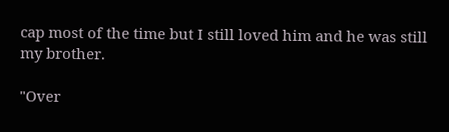cap most of the time but I still loved him and he was still my brother.

"Over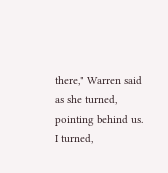there," Warren said as she turned, pointing behind us. I turned,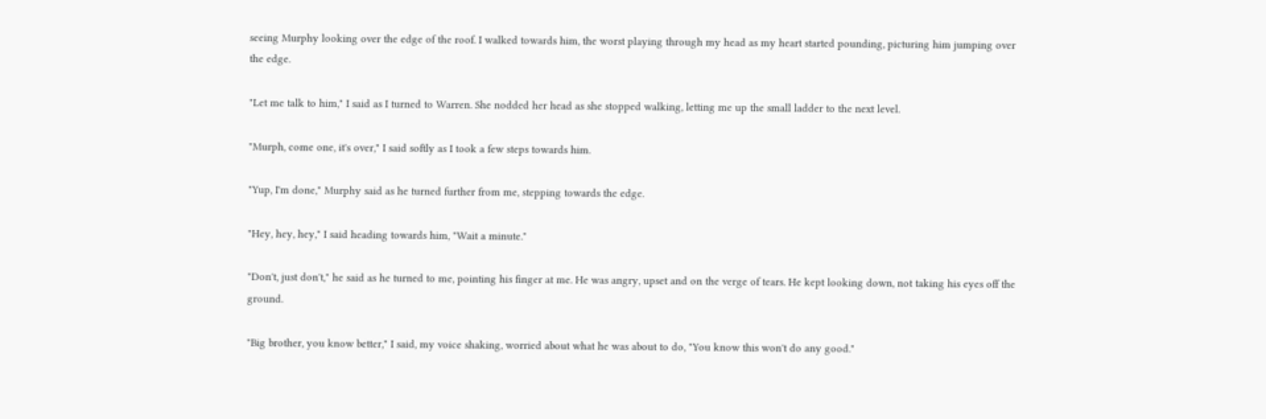seeing Murphy looking over the edge of the roof. I walked towards him, the worst playing through my head as my heart started pounding, picturing him jumping over the edge.

"Let me talk to him," I said as I turned to Warren. She nodded her head as she stopped walking, letting me up the small ladder to the next level.

"Murph, come one, it's over," I said softly as I took a few steps towards him.

"Yup, I'm done," Murphy said as he turned further from me, stepping towards the edge.

"Hey, hey, hey," I said heading towards him, "Wait a minute."

"Don't, just don't," he said as he turned to me, pointing his finger at me. He was angry, upset and on the verge of tears. He kept looking down, not taking his eyes off the ground.

"Big brother, you know better," I said, my voice shaking, worried about what he was about to do, "You know this won't do any good."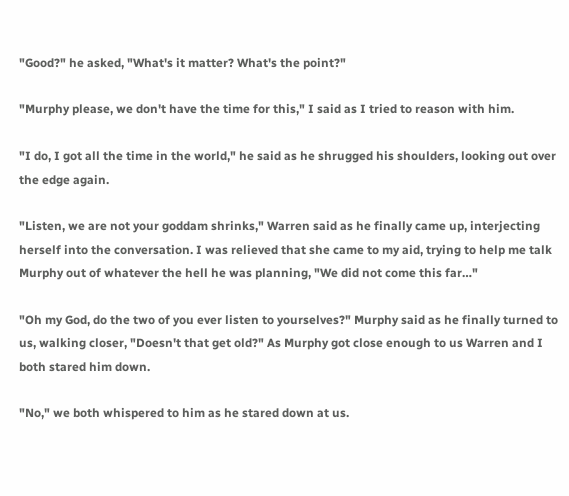"Good?" he asked, "What's it matter? What's the point?"

"Murphy please, we don't have the time for this," I said as I tried to reason with him.

"I do, I got all the time in the world," he said as he shrugged his shoulders, looking out over the edge again.

"Listen, we are not your goddam shrinks," Warren said as he finally came up, interjecting herself into the conversation. I was relieved that she came to my aid, trying to help me talk Murphy out of whatever the hell he was planning, "We did not come this far…"

"Oh my God, do the two of you ever listen to yourselves?" Murphy said as he finally turned to us, walking closer, "Doesn't that get old?" As Murphy got close enough to us Warren and I both stared him down.

"No," we both whispered to him as he stared down at us.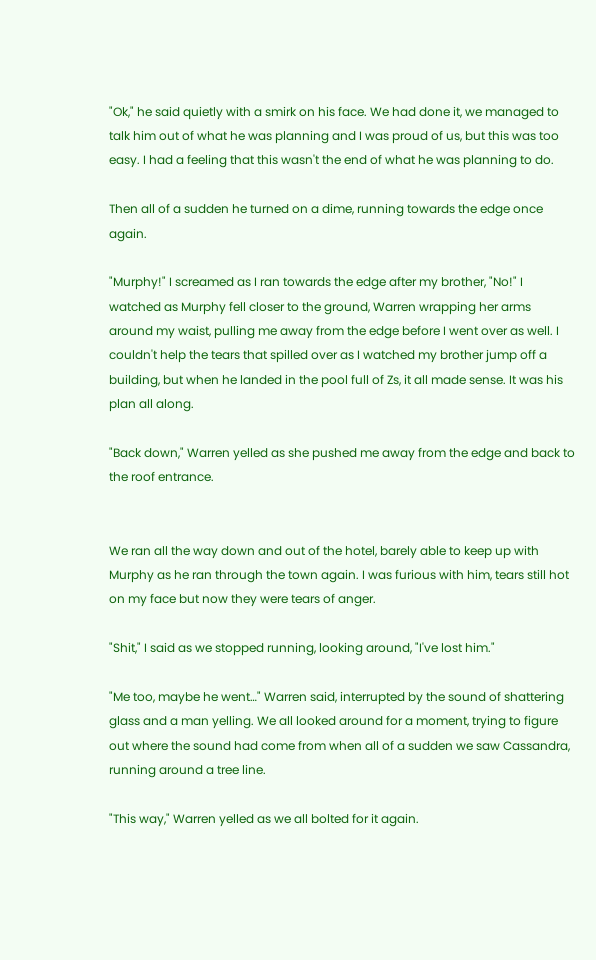"Ok," he said quietly with a smirk on his face. We had done it, we managed to talk him out of what he was planning and I was proud of us, but this was too easy. I had a feeling that this wasn't the end of what he was planning to do.

Then all of a sudden he turned on a dime, running towards the edge once again.

"Murphy!" I screamed as I ran towards the edge after my brother, "No!" I watched as Murphy fell closer to the ground, Warren wrapping her arms around my waist, pulling me away from the edge before I went over as well. I couldn't help the tears that spilled over as I watched my brother jump off a building, but when he landed in the pool full of Zs, it all made sense. It was his plan all along.

"Back down," Warren yelled as she pushed me away from the edge and back to the roof entrance.


We ran all the way down and out of the hotel, barely able to keep up with Murphy as he ran through the town again. I was furious with him, tears still hot on my face but now they were tears of anger.

"Shit," I said as we stopped running, looking around, "I've lost him."

"Me too, maybe he went…" Warren said, interrupted by the sound of shattering glass and a man yelling. We all looked around for a moment, trying to figure out where the sound had come from when all of a sudden we saw Cassandra, running around a tree line.

"This way," Warren yelled as we all bolted for it again.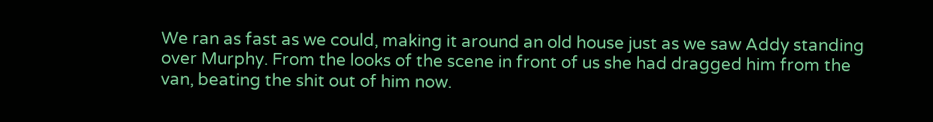We ran as fast as we could, making it around an old house just as we saw Addy standing over Murphy. From the looks of the scene in front of us she had dragged him from the van, beating the shit out of him now.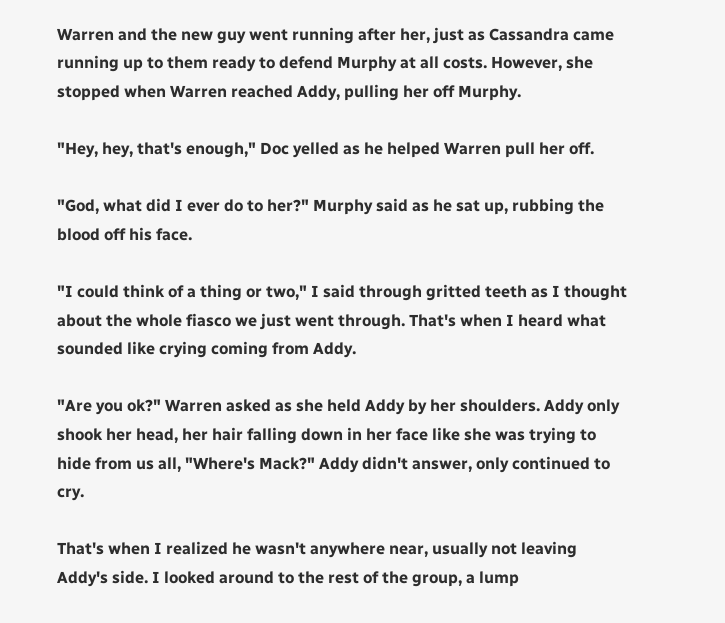Warren and the new guy went running after her, just as Cassandra came running up to them ready to defend Murphy at all costs. However, she stopped when Warren reached Addy, pulling her off Murphy.

"Hey, hey, that's enough," Doc yelled as he helped Warren pull her off.

"God, what did I ever do to her?" Murphy said as he sat up, rubbing the blood off his face.

"I could think of a thing or two," I said through gritted teeth as I thought about the whole fiasco we just went through. That's when I heard what sounded like crying coming from Addy.

"Are you ok?" Warren asked as she held Addy by her shoulders. Addy only shook her head, her hair falling down in her face like she was trying to hide from us all, "Where's Mack?" Addy didn't answer, only continued to cry.

That's when I realized he wasn't anywhere near, usually not leaving Addy's side. I looked around to the rest of the group, a lump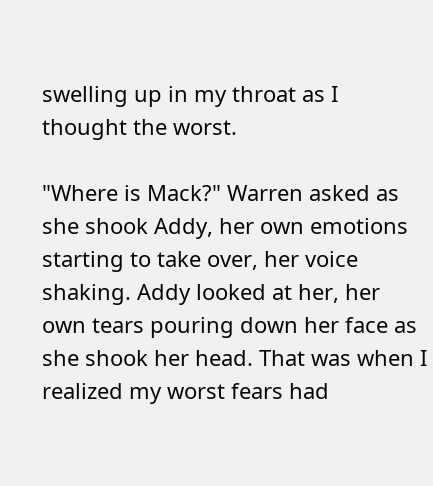swelling up in my throat as I thought the worst.

"Where is Mack?" Warren asked as she shook Addy, her own emotions starting to take over, her voice shaking. Addy looked at her, her own tears pouring down her face as she shook her head. That was when I realized my worst fears had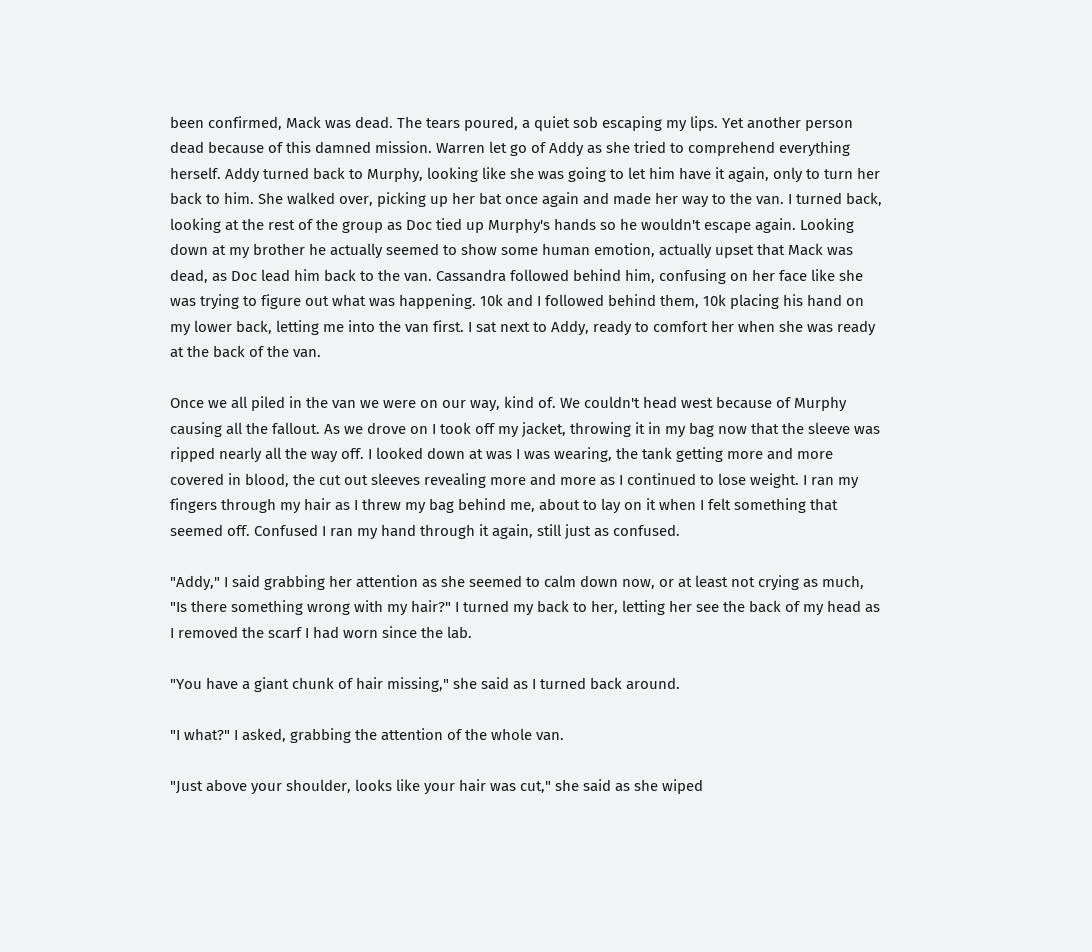been confirmed, Mack was dead. The tears poured, a quiet sob escaping my lips. Yet another person dead because of this damned mission. Warren let go of Addy as she tried to comprehend everything herself. Addy turned back to Murphy, looking like she was going to let him have it again, only to turn her back to him. She walked over, picking up her bat once again and made her way to the van. I turned back, looking at the rest of the group as Doc tied up Murphy's hands so he wouldn't escape again. Looking down at my brother he actually seemed to show some human emotion, actually upset that Mack was dead, as Doc lead him back to the van. Cassandra followed behind him, confusing on her face like she was trying to figure out what was happening. 10k and I followed behind them, 10k placing his hand on my lower back, letting me into the van first. I sat next to Addy, ready to comfort her when she was ready at the back of the van.

Once we all piled in the van we were on our way, kind of. We couldn't head west because of Murphy causing all the fallout. As we drove on I took off my jacket, throwing it in my bag now that the sleeve was ripped nearly all the way off. I looked down at was I was wearing, the tank getting more and more covered in blood, the cut out sleeves revealing more and more as I continued to lose weight. I ran my fingers through my hair as I threw my bag behind me, about to lay on it when I felt something that seemed off. Confused I ran my hand through it again, still just as confused.

"Addy," I said grabbing her attention as she seemed to calm down now, or at least not crying as much, "Is there something wrong with my hair?" I turned my back to her, letting her see the back of my head as I removed the scarf I had worn since the lab.

"You have a giant chunk of hair missing," she said as I turned back around.

"I what?" I asked, grabbing the attention of the whole van.

"Just above your shoulder, looks like your hair was cut," she said as she wiped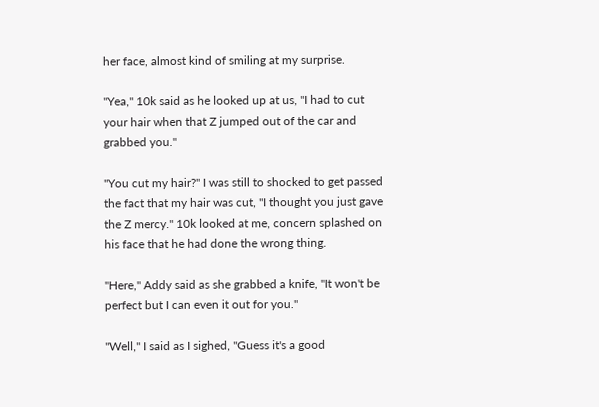her face, almost kind of smiling at my surprise.

"Yea," 10k said as he looked up at us, "I had to cut your hair when that Z jumped out of the car and grabbed you."

"You cut my hair?" I was still to shocked to get passed the fact that my hair was cut, "I thought you just gave the Z mercy." 10k looked at me, concern splashed on his face that he had done the wrong thing.

"Here," Addy said as she grabbed a knife, "It won't be perfect but I can even it out for you."

"Well," I said as I sighed, "Guess it's a good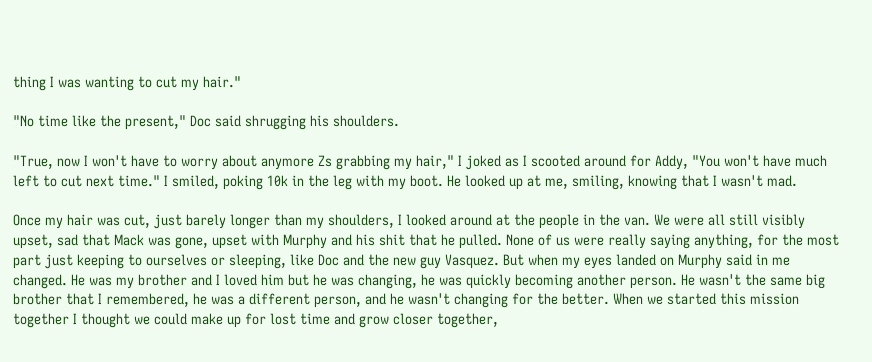thing I was wanting to cut my hair."

"No time like the present," Doc said shrugging his shoulders.

"True, now I won't have to worry about anymore Zs grabbing my hair," I joked as I scooted around for Addy, "You won't have much left to cut next time." I smiled, poking 10k in the leg with my boot. He looked up at me, smiling, knowing that I wasn't mad.

Once my hair was cut, just barely longer than my shoulders, I looked around at the people in the van. We were all still visibly upset, sad that Mack was gone, upset with Murphy and his shit that he pulled. None of us were really saying anything, for the most part just keeping to ourselves or sleeping, like Doc and the new guy Vasquez. But when my eyes landed on Murphy said in me changed. He was my brother and I loved him but he was changing, he was quickly becoming another person. He wasn't the same big brother that I remembered, he was a different person, and he wasn't changing for the better. When we started this mission together I thought we could make up for lost time and grow closer together,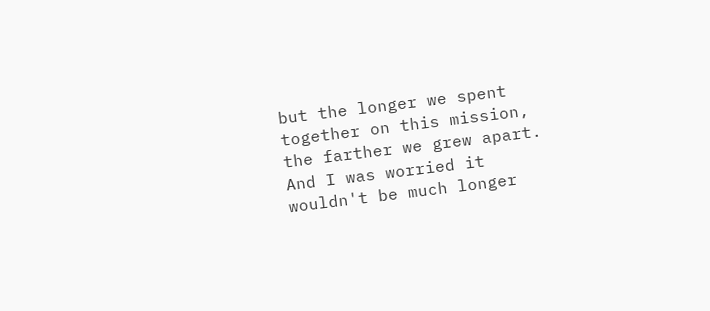but the longer we spent together on this mission, the farther we grew apart. And I was worried it wouldn't be much longer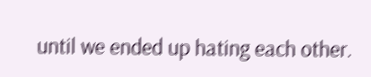until we ended up hating each other.